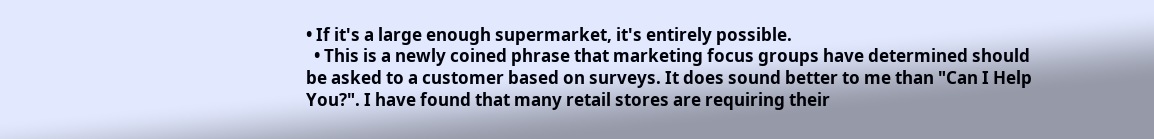• If it's a large enough supermarket, it's entirely possible.
  • This is a newly coined phrase that marketing focus groups have determined should be asked to a customer based on surveys. It does sound better to me than "Can I Help You?". I have found that many retail stores are requiring their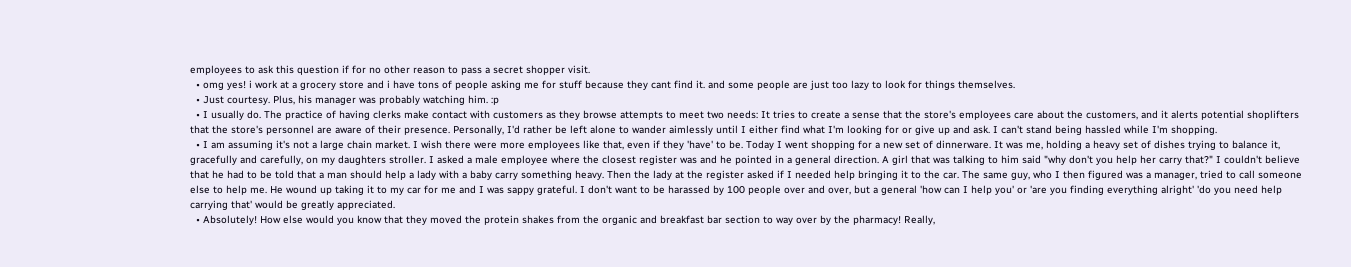employees to ask this question if for no other reason to pass a secret shopper visit.
  • omg yes! i work at a grocery store and i have tons of people asking me for stuff because they cant find it. and some people are just too lazy to look for things themselves.
  • Just courtesy. Plus, his manager was probably watching him. :p
  • I usually do. The practice of having clerks make contact with customers as they browse attempts to meet two needs: It tries to create a sense that the store's employees care about the customers, and it alerts potential shoplifters that the store's personnel are aware of their presence. Personally, I'd rather be left alone to wander aimlessly until I either find what I'm looking for or give up and ask. I can't stand being hassled while I'm shopping.
  • I am assuming it's not a large chain market. I wish there were more employees like that, even if they 'have' to be. Today I went shopping for a new set of dinnerware. It was me, holding a heavy set of dishes trying to balance it, gracefully and carefully, on my daughters stroller. I asked a male employee where the closest register was and he pointed in a general direction. A girl that was talking to him said "why don't you help her carry that?" I couldn't believe that he had to be told that a man should help a lady with a baby carry something heavy. Then the lady at the register asked if I needed help bringing it to the car. The same guy, who I then figured was a manager, tried to call someone else to help me. He wound up taking it to my car for me and I was sappy grateful. I don't want to be harassed by 100 people over and over, but a general 'how can I help you' or 'are you finding everything alright' 'do you need help carrying that' would be greatly appreciated.
  • Absolutely! How else would you know that they moved the protein shakes from the organic and breakfast bar section to way over by the pharmacy! Really,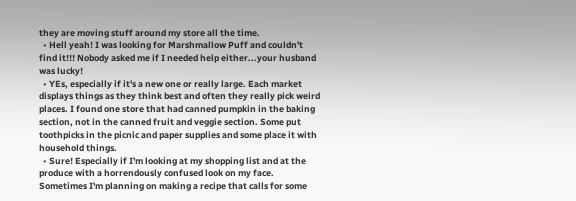they are moving stuff around my store all the time.
  • Hell yeah! I was looking for Marshmallow Puff and couldn't find it!!! Nobody asked me if I needed help either...your husband was lucky!
  • YEs, especially if it's a new one or really large. Each market displays things as they think best and often they really pick weird places. I found one store that had canned pumpkin in the baking section, not in the canned fruit and veggie section. Some put toothpicks in the picnic and paper supplies and some place it with household things.
  • Sure! Especially if I'm looking at my shopping list and at the produce with a horrendously confused look on my face. Sometimes I'm planning on making a recipe that calls for some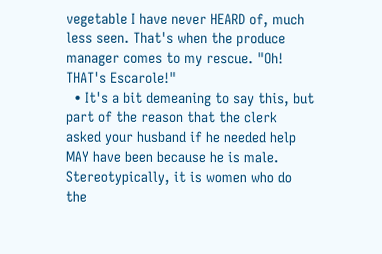vegetable I have never HEARD of, much less seen. That's when the produce manager comes to my rescue. "Oh! THAT's Escarole!"
  • It's a bit demeaning to say this, but part of the reason that the clerk asked your husband if he needed help MAY have been because he is male. Stereotypically, it is women who do the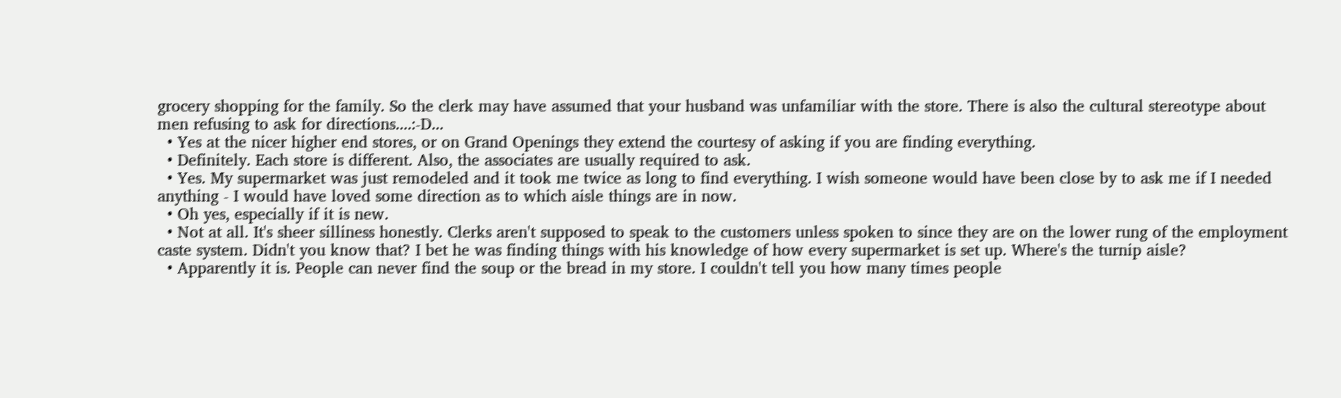grocery shopping for the family. So the clerk may have assumed that your husband was unfamiliar with the store. There is also the cultural stereotype about men refusing to ask for directions....:-D...
  • Yes at the nicer higher end stores, or on Grand Openings they extend the courtesy of asking if you are finding everything.
  • Definitely. Each store is different. Also, the associates are usually required to ask.
  • Yes. My supermarket was just remodeled and it took me twice as long to find everything. I wish someone would have been close by to ask me if I needed anything - I would have loved some direction as to which aisle things are in now.
  • Oh yes, especially if it is new.
  • Not at all. It's sheer silliness honestly. Clerks aren't supposed to speak to the customers unless spoken to since they are on the lower rung of the employment caste system. Didn't you know that? I bet he was finding things with his knowledge of how every supermarket is set up. Where's the turnip aisle?
  • Apparently it is. People can never find the soup or the bread in my store. I couldn't tell you how many times people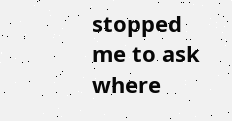stopped me to ask where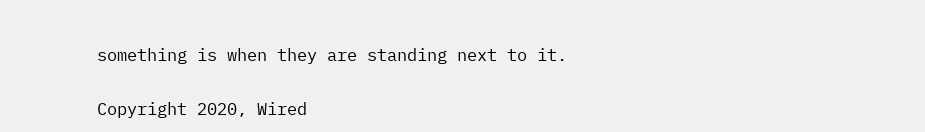something is when they are standing next to it.

Copyright 2020, Wired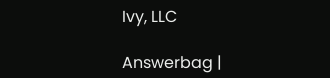Ivy, LLC

Answerbag |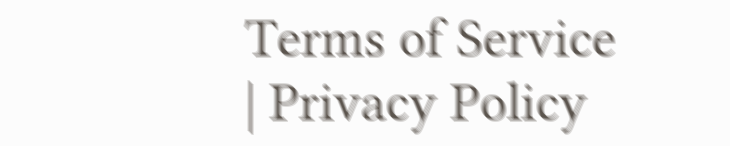Terms of Service | Privacy Policy